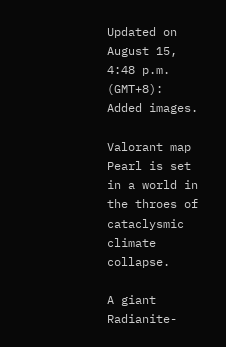Updated on August 15, 4:48 p.m. (GMT+8): Added images.

Valorant map Pearl is set in a world in the throes of cataclysmic climate collapse.

A giant Radianite-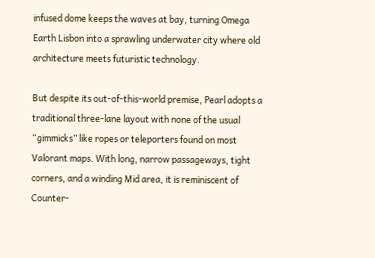infused dome keeps the waves at bay, turning Omega Earth Lisbon into a sprawling underwater city where old architecture meets futuristic technology.

But despite its out-of-this-world premise, Pearl adopts a traditional three-lane layout with none of the usual “gimmicks” like ropes or teleporters found on most Valorant maps. With long, narrow passageways, tight corners, and a winding Mid area, it is reminiscent of Counter-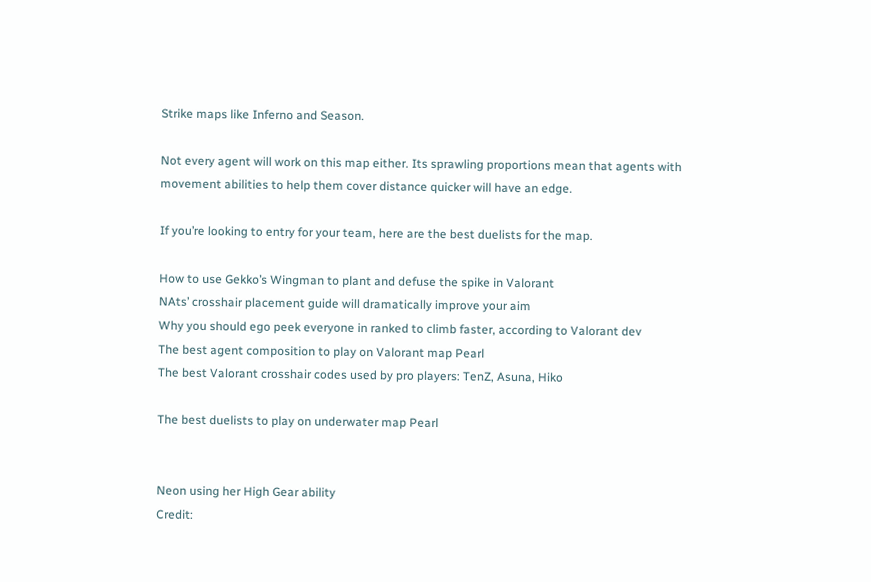Strike maps like Inferno and Season.

Not every agent will work on this map either. Its sprawling proportions mean that agents with movement abilities to help them cover distance quicker will have an edge.

If you’re looking to entry for your team, here are the best duelists for the map.

How to use Gekko’s Wingman to plant and defuse the spike in Valorant
NAts’ crosshair placement guide will dramatically improve your aim
Why you should ego peek everyone in ranked to climb faster, according to Valorant dev
The best agent composition to play on Valorant map Pearl
The best Valorant crosshair codes used by pro players: TenZ, Asuna, Hiko

The best duelists to play on underwater map Pearl


Neon using her High Gear ability
Credit: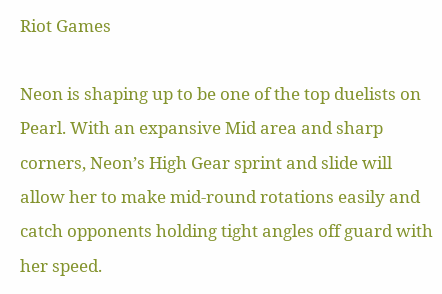Riot Games

Neon is shaping up to be one of the top duelists on Pearl. With an expansive Mid area and sharp corners, Neon’s High Gear sprint and slide will allow her to make mid-round rotations easily and catch opponents holding tight angles off guard with her speed.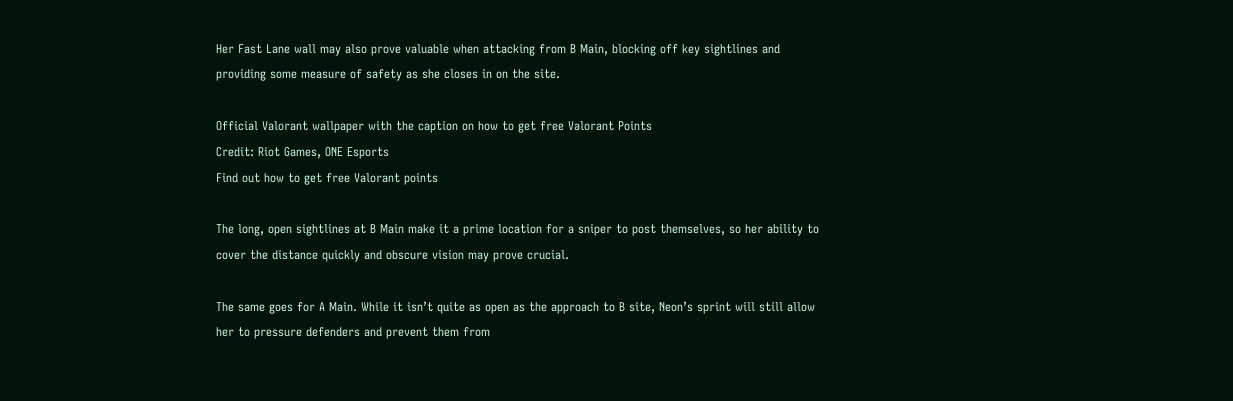Her Fast Lane wall may also prove valuable when attacking from B Main, blocking off key sightlines and providing some measure of safety as she closes in on the site.

Official Valorant wallpaper with the caption on how to get free Valorant Points
Credit: Riot Games, ONE Esports
Find out how to get free Valorant points

The long, open sightlines at B Main make it a prime location for a sniper to post themselves, so her ability to cover the distance quickly and obscure vision may prove crucial.

The same goes for A Main. While it isn’t quite as open as the approach to B site, Neon’s sprint will still allow her to pressure defenders and prevent them from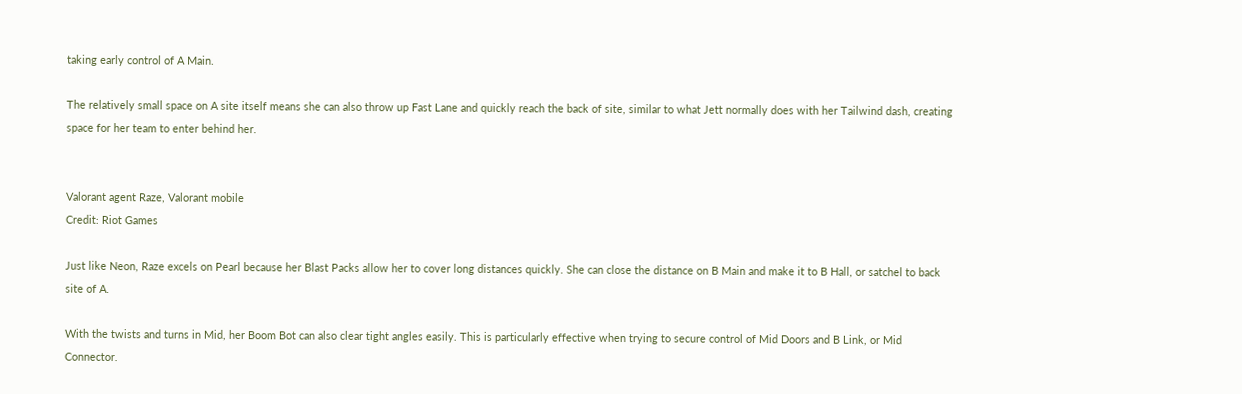taking early control of A Main.

The relatively small space on A site itself means she can also throw up Fast Lane and quickly reach the back of site, similar to what Jett normally does with her Tailwind dash, creating space for her team to enter behind her.


Valorant agent Raze, Valorant mobile
Credit: Riot Games

Just like Neon, Raze excels on Pearl because her Blast Packs allow her to cover long distances quickly. She can close the distance on B Main and make it to B Hall, or satchel to back site of A.

With the twists and turns in Mid, her Boom Bot can also clear tight angles easily. This is particularly effective when trying to secure control of Mid Doors and B Link, or Mid Connector.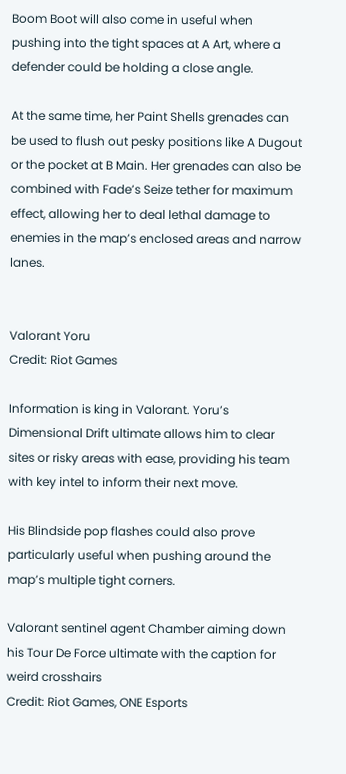Boom Boot will also come in useful when pushing into the tight spaces at A Art, where a defender could be holding a close angle.

At the same time, her Paint Shells grenades can be used to flush out pesky positions like A Dugout or the pocket at B Main. Her grenades can also be combined with Fade’s Seize tether for maximum effect, allowing her to deal lethal damage to enemies in the map’s enclosed areas and narrow lanes.


Valorant Yoru
Credit: Riot Games

Information is king in Valorant. Yoru’s Dimensional Drift ultimate allows him to clear sites or risky areas with ease, providing his team with key intel to inform their next move.

His Blindside pop flashes could also prove particularly useful when pushing around the map’s multiple tight corners.

Valorant sentinel agent Chamber aiming down his Tour De Force ultimate with the caption for weird crosshairs
Credit: Riot Games, ONE Esports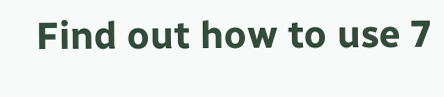Find out how to use 7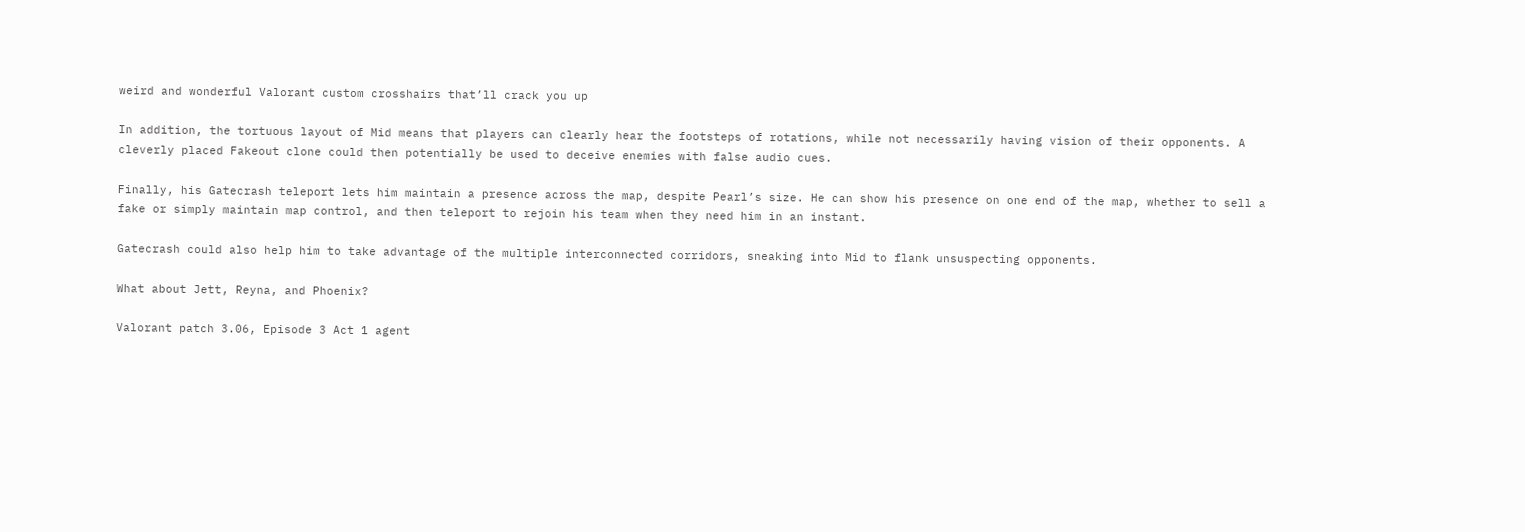weird and wonderful Valorant custom crosshairs that’ll crack you up

In addition, the tortuous layout of Mid means that players can clearly hear the footsteps of rotations, while not necessarily having vision of their opponents. A cleverly placed Fakeout clone could then potentially be used to deceive enemies with false audio cues.

Finally, his Gatecrash teleport lets him maintain a presence across the map, despite Pearl’s size. He can show his presence on one end of the map, whether to sell a fake or simply maintain map control, and then teleport to rejoin his team when they need him in an instant.

Gatecrash could also help him to take advantage of the multiple interconnected corridors, sneaking into Mid to flank unsuspecting opponents.

What about Jett, Reyna, and Phoenix?

Valorant patch 3.06, Episode 3 Act 1 agent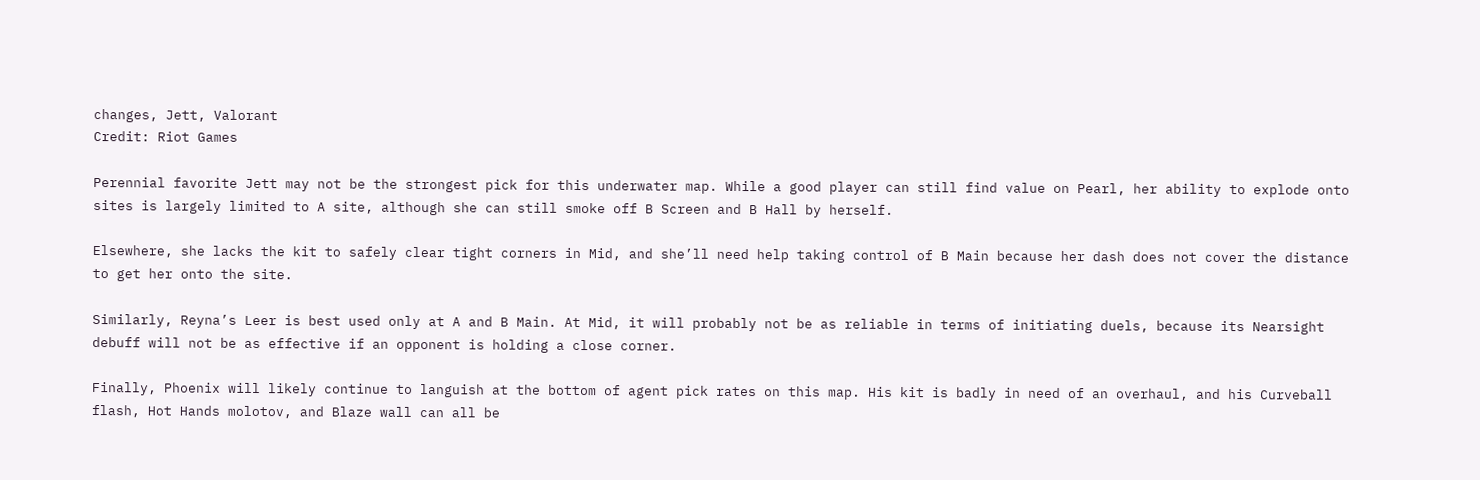changes, Jett, Valorant
Credit: Riot Games

Perennial favorite Jett may not be the strongest pick for this underwater map. While a good player can still find value on Pearl, her ability to explode onto sites is largely limited to A site, although she can still smoke off B Screen and B Hall by herself.

Elsewhere, she lacks the kit to safely clear tight corners in Mid, and she’ll need help taking control of B Main because her dash does not cover the distance to get her onto the site.

Similarly, Reyna’s Leer is best used only at A and B Main. At Mid, it will probably not be as reliable in terms of initiating duels, because its Nearsight debuff will not be as effective if an opponent is holding a close corner.

Finally, Phoenix will likely continue to languish at the bottom of agent pick rates on this map. His kit is badly in need of an overhaul, and his Curveball flash, Hot Hands molotov, and Blaze wall can all be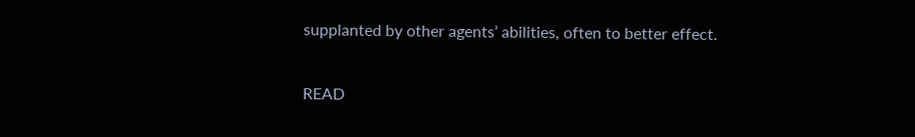supplanted by other agents’ abilities, often to better effect.

READ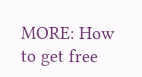MORE: How to get free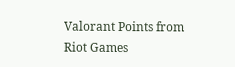Valorant Points from Riot Games